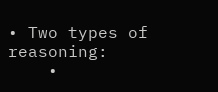• Two types of reasoning:
    •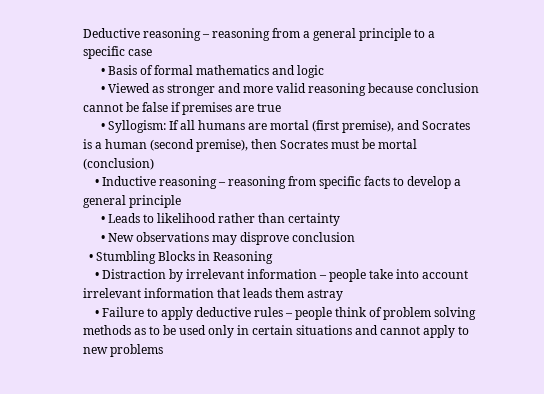Deductive reasoning – reasoning from a general principle to a specific case
      • Basis of formal mathematics and logic
      • Viewed as stronger and more valid reasoning because conclusion cannot be false if premises are true
      • Syllogism: If all humans are mortal (first premise), and Socrates is a human (second premise), then Socrates must be mortal (conclusion)
    • Inductive reasoning – reasoning from specific facts to develop a general principle
      • Leads to likelihood rather than certainty
      • New observations may disprove conclusion
  • Stumbling Blocks in Reasoning
    • Distraction by irrelevant information – people take into account irrelevant information that leads them astray
    • Failure to apply deductive rules – people think of problem solving methods as to be used only in certain situations and cannot apply to new problems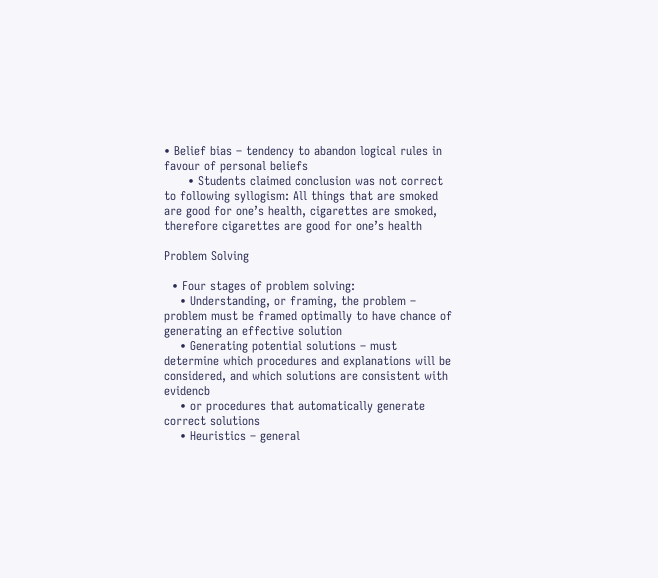• Belief bias – tendency to abandon logical rules in favour of personal beliefs
      • Students claimed conclusion was not correct to following syllogism: All things that are smoked are good for one’s health, cigarettes are smoked, therefore cigarettes are good for one’s health

Problem Solving

  • Four stages of problem solving:
    • Understanding, or framing, the problem – problem must be framed optimally to have chance of generating an effective solution
    • Generating potential solutions – must determine which procedures and explanations will be considered, and which solutions are consistent with evidencb
    • or procedures that automatically generate correct solutions
    • Heuristics – general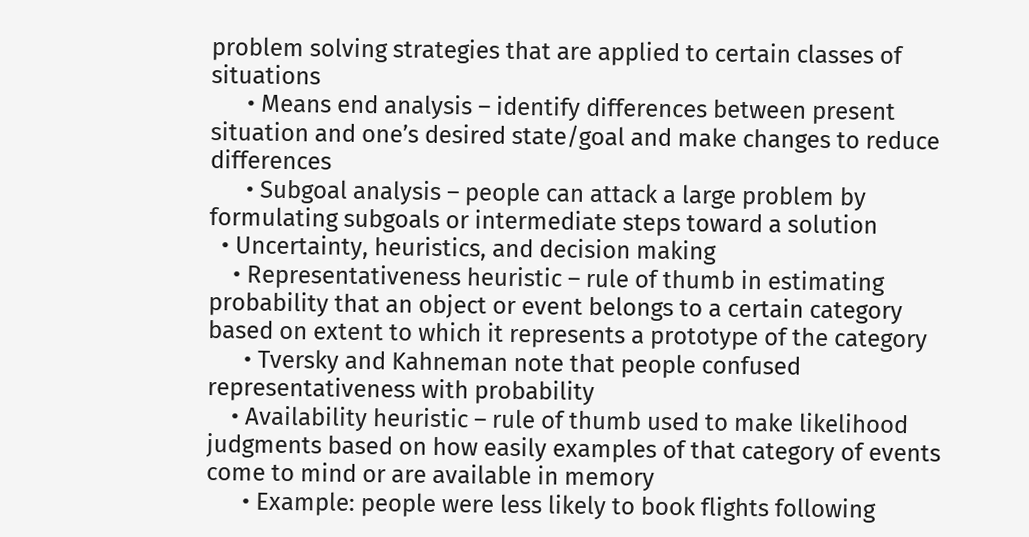problem solving strategies that are applied to certain classes of situations
      • Means end analysis – identify differences between present situation and one’s desired state/goal and make changes to reduce differences
      • Subgoal analysis – people can attack a large problem by formulating subgoals or intermediate steps toward a solution
  • Uncertainty, heuristics, and decision making
    • Representativeness heuristic – rule of thumb in estimating probability that an object or event belongs to a certain category based on extent to which it represents a prototype of the category
      • Tversky and Kahneman note that people confused representativeness with probability
    • Availability heuristic – rule of thumb used to make likelihood judgments based on how easily examples of that category of events come to mind or are available in memory
      • Example: people were less likely to book flights following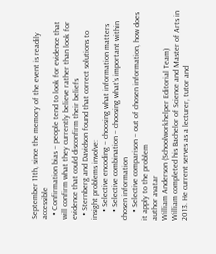September 11th, since the memory of the event is readily accessible
  • Confirmation bias – people tend to look for evidence that will confirm what they currently believe rather than look for evidence that could disconfirm their beliefs
  • Sternberg and Davidson found that correct solutions to insight problems involve:
    • Selective encoding – choosing what information matters
    • Selective combination – choosing what’s important within chosen information
    • Selective comparison – out of chosen information, how does it apply to the problem
author avatar
William Anderson (Schoolworkhelper Editorial Team)
William completed his Bachelor of Science and Master of Arts in 2013. He current serves as a lecturer, tutor and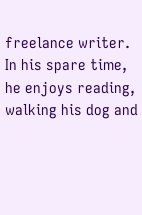freelance writer. In his spare time, he enjoys reading, walking his dog and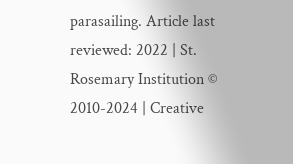parasailing. Article last reviewed: 2022 | St. Rosemary Institution © 2010-2024 | Creative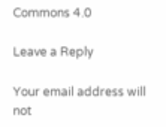Commons 4.0

Leave a Reply

Your email address will not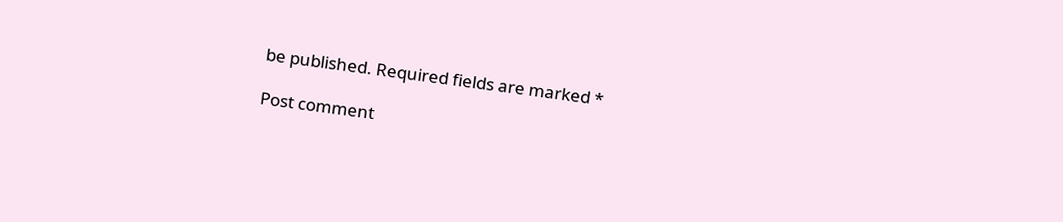be published. Required fields are marked *

Post comment